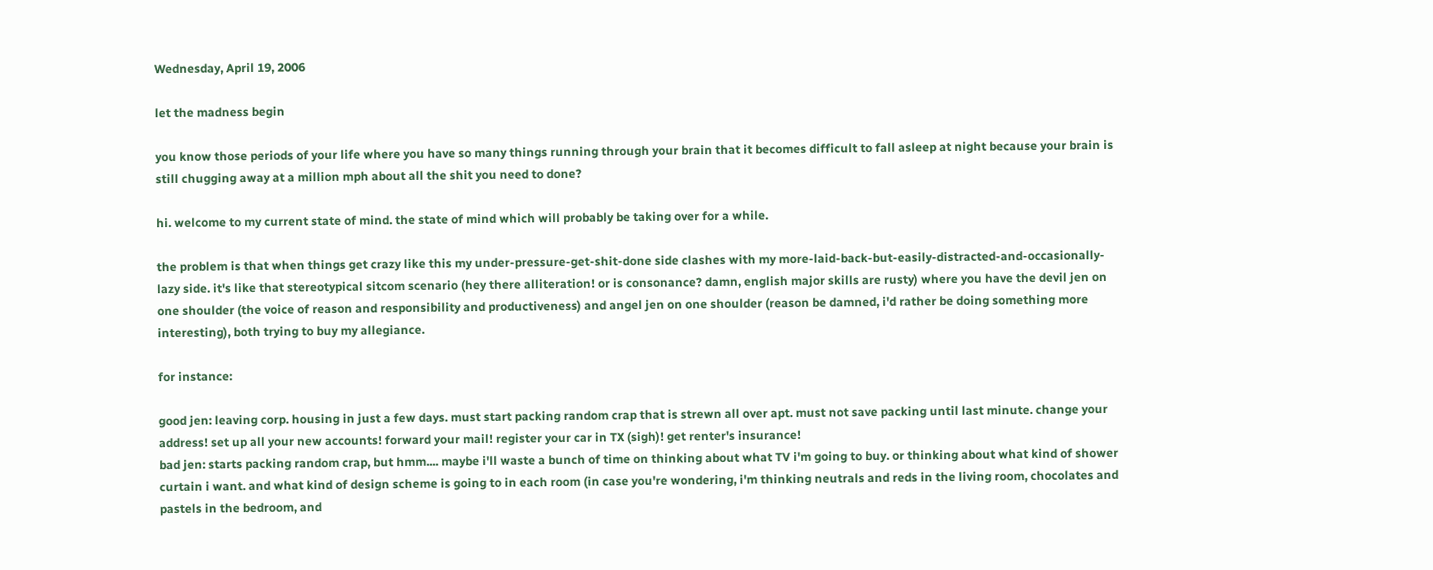Wednesday, April 19, 2006

let the madness begin

you know those periods of your life where you have so many things running through your brain that it becomes difficult to fall asleep at night because your brain is still chugging away at a million mph about all the shit you need to done?

hi. welcome to my current state of mind. the state of mind which will probably be taking over for a while.

the problem is that when things get crazy like this my under-pressure-get-shit-done side clashes with my more-laid-back-but-easily-distracted-and-occasionally-lazy side. it's like that stereotypical sitcom scenario (hey there alliteration! or is consonance? damn, english major skills are rusty) where you have the devil jen on one shoulder (the voice of reason and responsibility and productiveness) and angel jen on one shoulder (reason be damned, i'd rather be doing something more interesting), both trying to buy my allegiance.

for instance:

good jen: leaving corp. housing in just a few days. must start packing random crap that is strewn all over apt. must not save packing until last minute. change your address! set up all your new accounts! forward your mail! register your car in TX (sigh)! get renter's insurance!
bad jen: starts packing random crap, but hmm.... maybe i'll waste a bunch of time on thinking about what TV i'm going to buy. or thinking about what kind of shower curtain i want. and what kind of design scheme is going to in each room (in case you're wondering, i'm thinking neutrals and reds in the living room, chocolates and pastels in the bedroom, and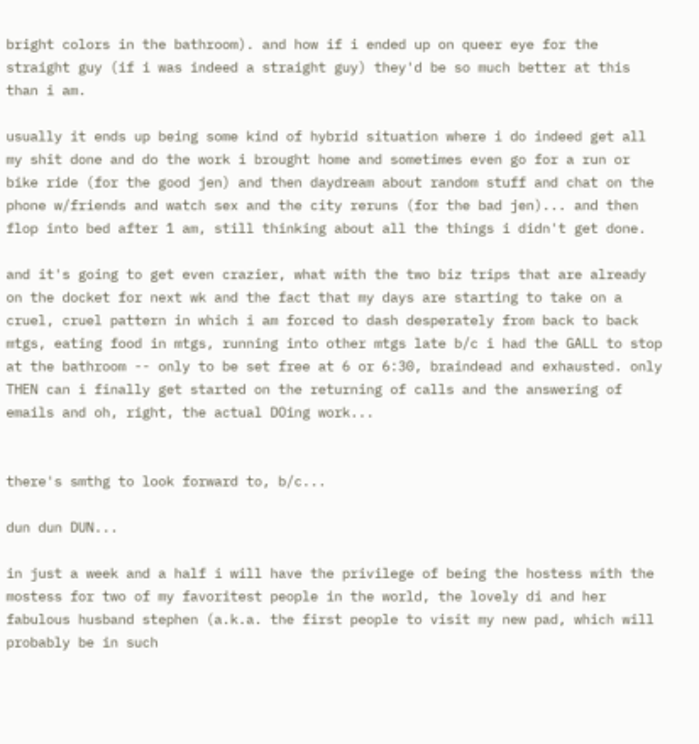bright colors in the bathroom). and how if i ended up on queer eye for the straight guy (if i was indeed a straight guy) they'd be so much better at this than i am.

usually it ends up being some kind of hybrid situation where i do indeed get all my shit done and do the work i brought home and sometimes even go for a run or bike ride (for the good jen) and then daydream about random stuff and chat on the phone w/friends and watch sex and the city reruns (for the bad jen)... and then flop into bed after 1 am, still thinking about all the things i didn't get done.

and it's going to get even crazier, what with the two biz trips that are already on the docket for next wk and the fact that my days are starting to take on a cruel, cruel pattern in which i am forced to dash desperately from back to back mtgs, eating food in mtgs, running into other mtgs late b/c i had the GALL to stop at the bathroom -- only to be set free at 6 or 6:30, braindead and exhausted. only THEN can i finally get started on the returning of calls and the answering of emails and oh, right, the actual DOing work...


there's smthg to look forward to, b/c...

dun dun DUN...

in just a week and a half i will have the privilege of being the hostess with the mostess for two of my favoritest people in the world, the lovely di and her fabulous husband stephen (a.k.a. the first people to visit my new pad, which will probably be in such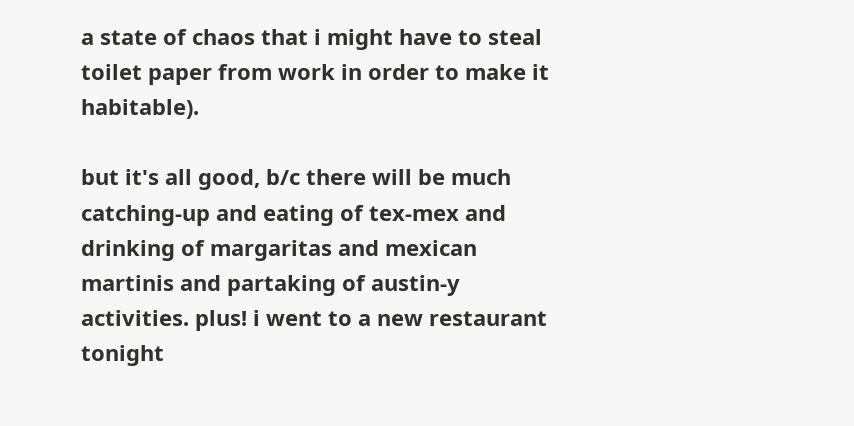a state of chaos that i might have to steal toilet paper from work in order to make it habitable).

but it's all good, b/c there will be much catching-up and eating of tex-mex and drinking of margaritas and mexican martinis and partaking of austin-y activities. plus! i went to a new restaurant tonight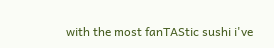with the most fanTAStic sushi i've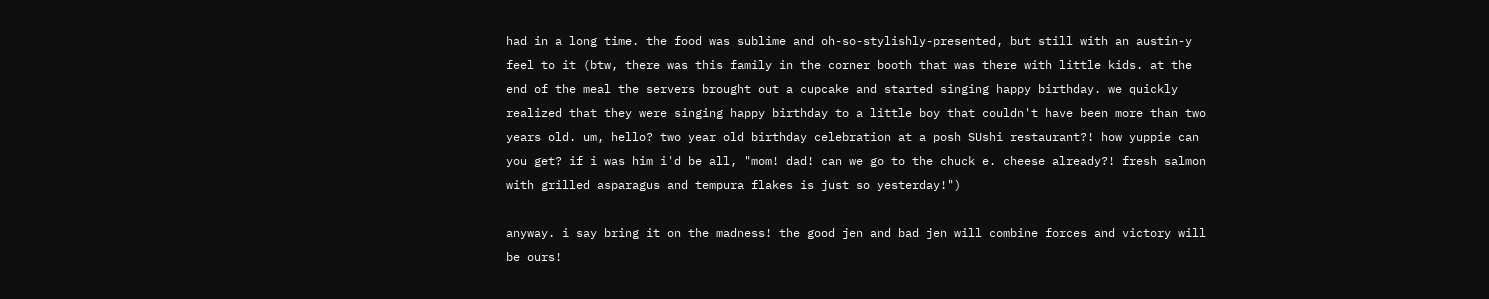had in a long time. the food was sublime and oh-so-stylishly-presented, but still with an austin-y feel to it (btw, there was this family in the corner booth that was there with little kids. at the end of the meal the servers brought out a cupcake and started singing happy birthday. we quickly realized that they were singing happy birthday to a little boy that couldn't have been more than two years old. um, hello? two year old birthday celebration at a posh SUshi restaurant?! how yuppie can you get? if i was him i'd be all, "mom! dad! can we go to the chuck e. cheese already?! fresh salmon with grilled asparagus and tempura flakes is just so yesterday!")

anyway. i say bring it on the madness! the good jen and bad jen will combine forces and victory will be ours!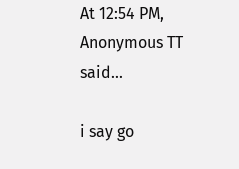At 12:54 PM, Anonymous TT said...

i say go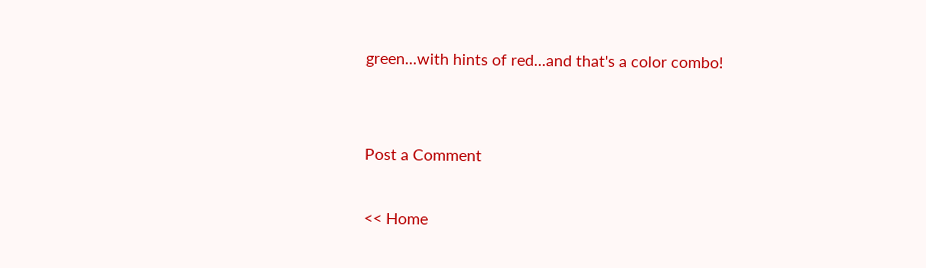green...with hints of red...and that's a color combo!


Post a Comment

<< Home